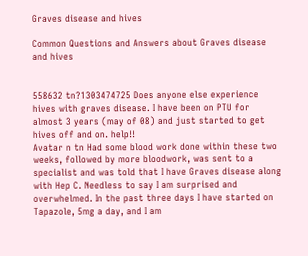Graves disease and hives

Common Questions and Answers about Graves disease and hives


558632 tn?1303474725 Does anyone else experience hives with graves disease. I have been on PTU for almost 3 years (may of 08) and just started to get hives off and on. help!!
Avatar n tn Had some blood work done within these two weeks, followed by more bloodwork, was sent to a specialist and was told that I have Graves disease along with Hep C. Needless to say I am surprised and overwhelmed. In the past three days I have started on Tapazole, 5mg a day, and I am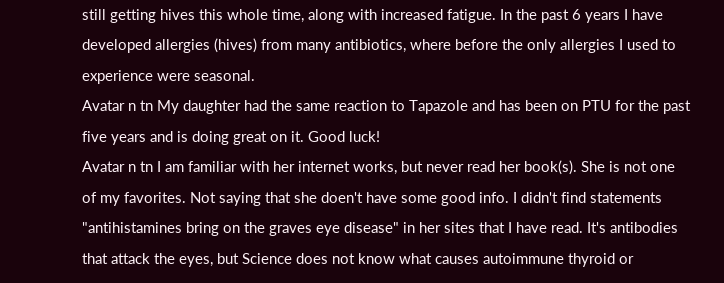still getting hives this whole time, along with increased fatigue. In the past 6 years I have developed allergies (hives) from many antibiotics, where before the only allergies I used to experience were seasonal.
Avatar n tn My daughter had the same reaction to Tapazole and has been on PTU for the past five years and is doing great on it. Good luck!
Avatar n tn I am familiar with her internet works, but never read her book(s). She is not one of my favorites. Not saying that she doen't have some good info. I didn't find statements "antihistamines bring on the graves eye disease" in her sites that I have read. It's antibodies that attack the eyes, but Science does not know what causes autoimmune thyroid or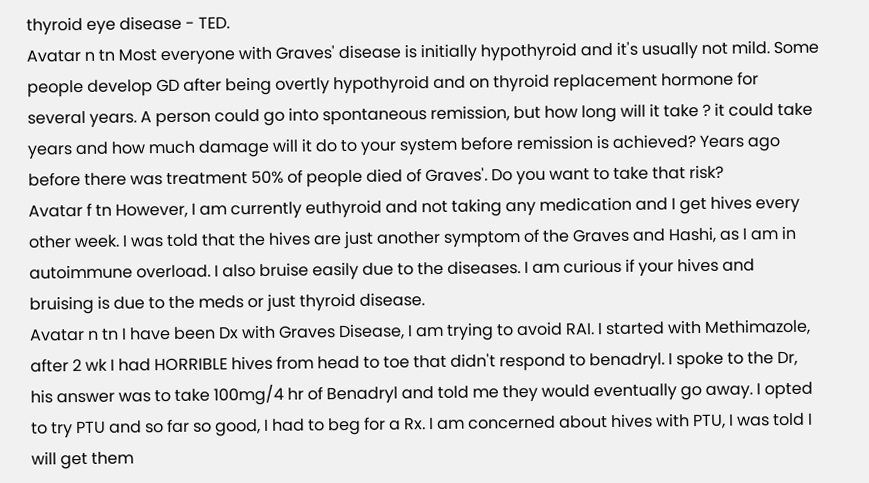thyroid eye disease - TED.
Avatar n tn Most everyone with Graves' disease is initially hypothyroid and it's usually not mild. Some people develop GD after being overtly hypothyroid and on thyroid replacement hormone for several years. A person could go into spontaneous remission, but how long will it take ? it could take years and how much damage will it do to your system before remission is achieved? Years ago before there was treatment 50% of people died of Graves'. Do you want to take that risk?
Avatar f tn However, I am currently euthyroid and not taking any medication and I get hives every other week. I was told that the hives are just another symptom of the Graves and Hashi, as I am in autoimmune overload. I also bruise easily due to the diseases. I am curious if your hives and bruising is due to the meds or just thyroid disease.
Avatar n tn I have been Dx with Graves Disease, I am trying to avoid RAI. I started with Methimazole, after 2 wk I had HORRIBLE hives from head to toe that didn't respond to benadryl. I spoke to the Dr, his answer was to take 100mg/4 hr of Benadryl and told me they would eventually go away. I opted to try PTU and so far so good, I had to beg for a Rx. I am concerned about hives with PTU, I was told I will get them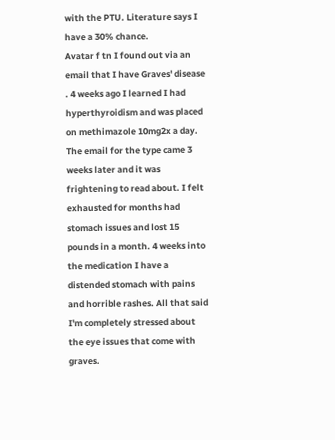with the PTU. Literature says I have a 30% chance.
Avatar f tn I found out via an email that I have Graves' disease . 4 weeks ago I learned I had hyperthyroidism and was placed on methimazole 10mg2x a day. The email for the type came 3 weeks later and it was frightening to read about. I felt exhausted for months had stomach issues and lost 15 pounds in a month. 4 weeks into the medication I have a distended stomach with pains and horrible rashes. All that said I'm completely stressed about the eye issues that come with graves.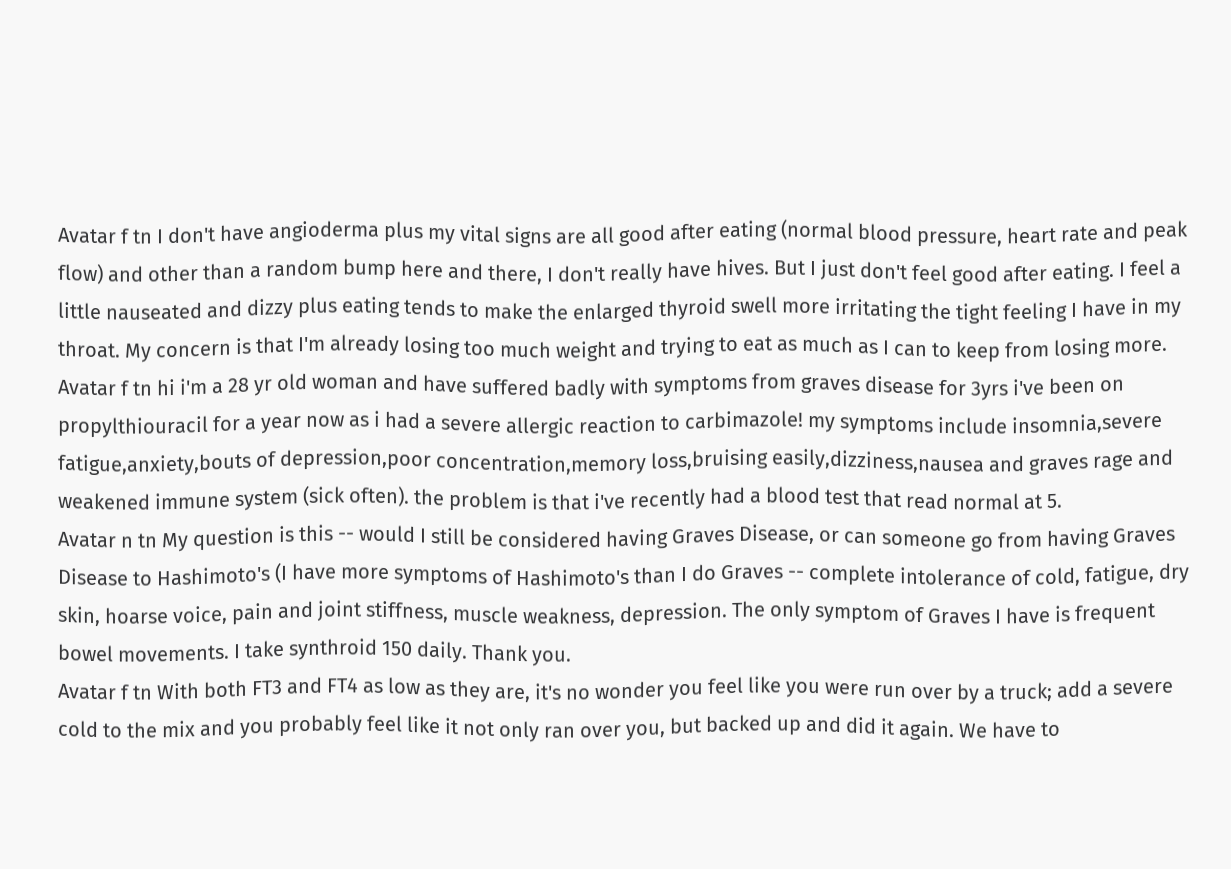Avatar f tn I don't have angioderma plus my vital signs are all good after eating (normal blood pressure, heart rate and peak flow) and other than a random bump here and there, I don't really have hives. But I just don't feel good after eating. I feel a little nauseated and dizzy plus eating tends to make the enlarged thyroid swell more irritating the tight feeling I have in my throat. My concern is that I'm already losing too much weight and trying to eat as much as I can to keep from losing more.
Avatar f tn hi i'm a 28 yr old woman and have suffered badly with symptoms from graves disease for 3yrs i've been on propylthiouracil for a year now as i had a severe allergic reaction to carbimazole! my symptoms include insomnia,severe fatigue,anxiety,bouts of depression,poor concentration,memory loss,bruising easily,dizziness,nausea and graves rage and weakened immune system (sick often). the problem is that i've recently had a blood test that read normal at 5.
Avatar n tn My question is this -- would I still be considered having Graves Disease, or can someone go from having Graves Disease to Hashimoto's (I have more symptoms of Hashimoto's than I do Graves -- complete intolerance of cold, fatigue, dry skin, hoarse voice, pain and joint stiffness, muscle weakness, depression. The only symptom of Graves I have is frequent bowel movements. I take synthroid 150 daily. Thank you.
Avatar f tn With both FT3 and FT4 as low as they are, it's no wonder you feel like you were run over by a truck; add a severe cold to the mix and you probably feel like it not only ran over you, but backed up and did it again. We have to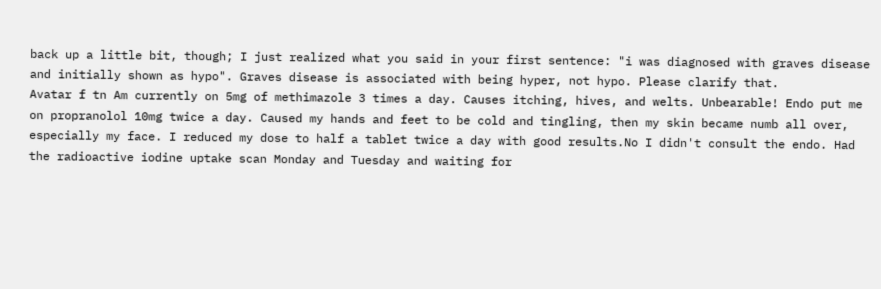back up a little bit, though; I just realized what you said in your first sentence: "i was diagnosed with graves disease and initially shown as hypo". Graves disease is associated with being hyper, not hypo. Please clarify that.
Avatar f tn Am currently on 5mg of methimazole 3 times a day. Causes itching, hives, and welts. Unbearable! Endo put me on propranolol 10mg twice a day. Caused my hands and feet to be cold and tingling, then my skin became numb all over, especially my face. I reduced my dose to half a tablet twice a day with good results.No I didn't consult the endo. Had the radioactive iodine uptake scan Monday and Tuesday and waiting for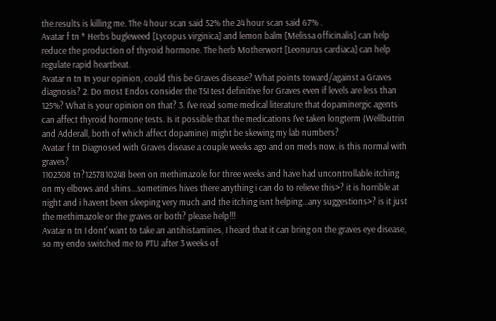the.results is killing me. The 4 hour scan said 52% the 24 hour scan said 67% .
Avatar f tn * Herbs bugleweed [Lycopus virginica] and lemon balm [Melissa officinalis] can help reduce the production of thyroid hormone. The herb Motherwort [Leonurus cardiaca] can help regulate rapid heartbeat.
Avatar n tn In your opinion, could this be Graves disease? What points toward/against a Graves diagnosis? 2. Do most Endos consider the TSI test definitive for Graves even if levels are less than 125%? What is your opinion on that? 3. I've read some medical literature that dopaminergic agents can affect thyroid hormone tests. Is it possible that the medications I've taken longterm (Wellbutrin and Adderall, both of which affect dopamine) might be skewing my lab numbers?
Avatar f tn Diagnosed with Graves disease a couple weeks ago and on meds now. is this normal with graves?
1102308 tn?1257810248 been on methimazole for three weeks and have had uncontrollable itching on my elbows and shins...sometimes hives there anything i can do to relieve this>? it is horrible at night and i havent been sleeping very much and the itching isnt helping...any suggestions>? is it just the methimazole or the graves or both? please help!!!
Avatar n tn I dont' want to take an antihistamines, I heard that it can bring on the graves eye disease, so my endo switched me to PTU after 3 weeks of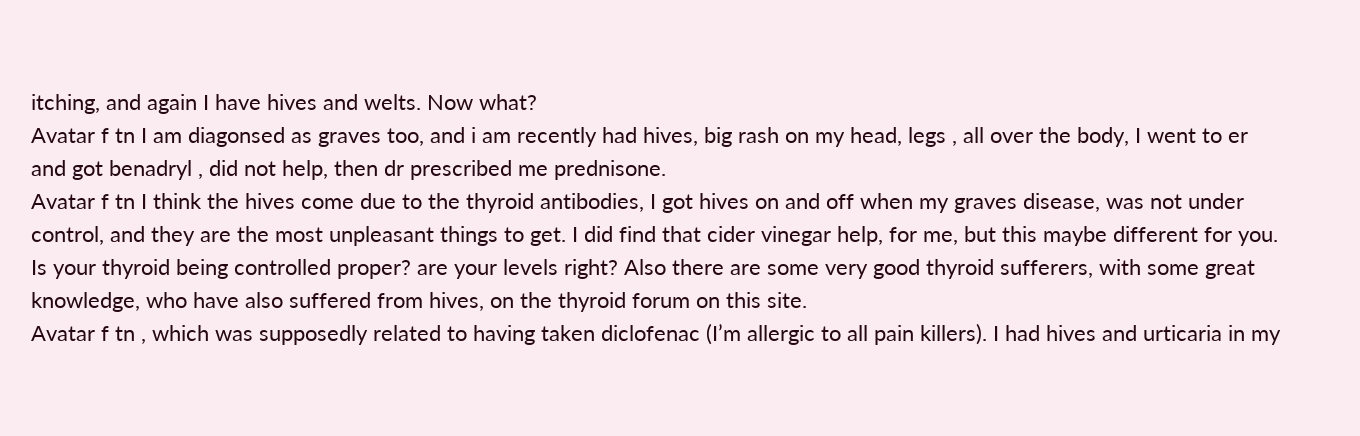itching, and again I have hives and welts. Now what?
Avatar f tn I am diagonsed as graves too, and i am recently had hives, big rash on my head, legs , all over the body, I went to er and got benadryl , did not help, then dr prescribed me prednisone.
Avatar f tn I think the hives come due to the thyroid antibodies, I got hives on and off when my graves disease, was not under control, and they are the most unpleasant things to get. I did find that cider vinegar help, for me, but this maybe different for you. Is your thyroid being controlled proper? are your levels right? Also there are some very good thyroid sufferers, with some great knowledge, who have also suffered from hives, on the thyroid forum on this site.
Avatar f tn , which was supposedly related to having taken diclofenac (I’m allergic to all pain killers). I had hives and urticaria in my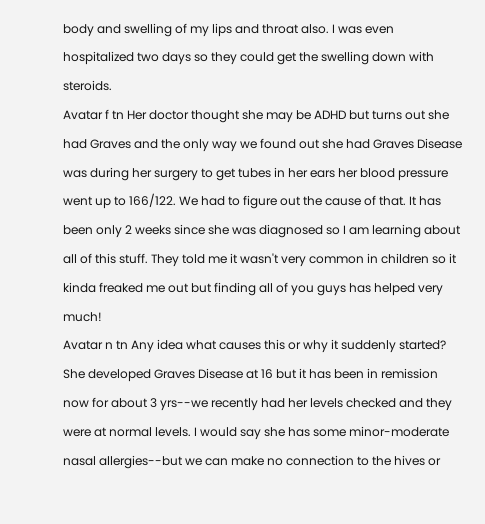body and swelling of my lips and throat also. I was even hospitalized two days so they could get the swelling down with steroids.
Avatar f tn Her doctor thought she may be ADHD but turns out she had Graves and the only way we found out she had Graves Disease was during her surgery to get tubes in her ears her blood pressure went up to 166/122. We had to figure out the cause of that. It has been only 2 weeks since she was diagnosed so I am learning about all of this stuff. They told me it wasn't very common in children so it kinda freaked me out but finding all of you guys has helped very much!
Avatar n tn Any idea what causes this or why it suddenly started? She developed Graves Disease at 16 but it has been in remission now for about 3 yrs--we recently had her levels checked and they were at normal levels. I would say she has some minor-moderate nasal allergies--but we can make no connection to the hives or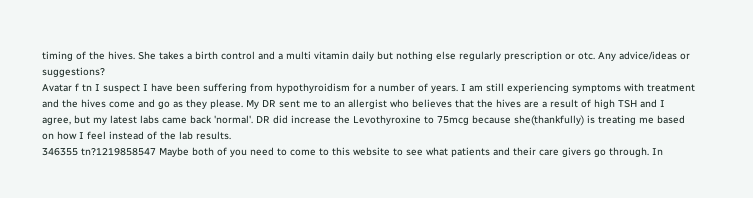timing of the hives. She takes a birth control and a multi vitamin daily but nothing else regularly prescription or otc. Any advice/ideas or suggestions?
Avatar f tn I suspect I have been suffering from hypothyroidism for a number of years. I am still experiencing symptoms with treatment and the hives come and go as they please. My DR sent me to an allergist who believes that the hives are a result of high TSH and I agree, but my latest labs came back 'normal'. DR did increase the Levothyroxine to 75mcg because she(thankfully) is treating me based on how I feel instead of the lab results.
346355 tn?1219858547 Maybe both of you need to come to this website to see what patients and their care givers go through. In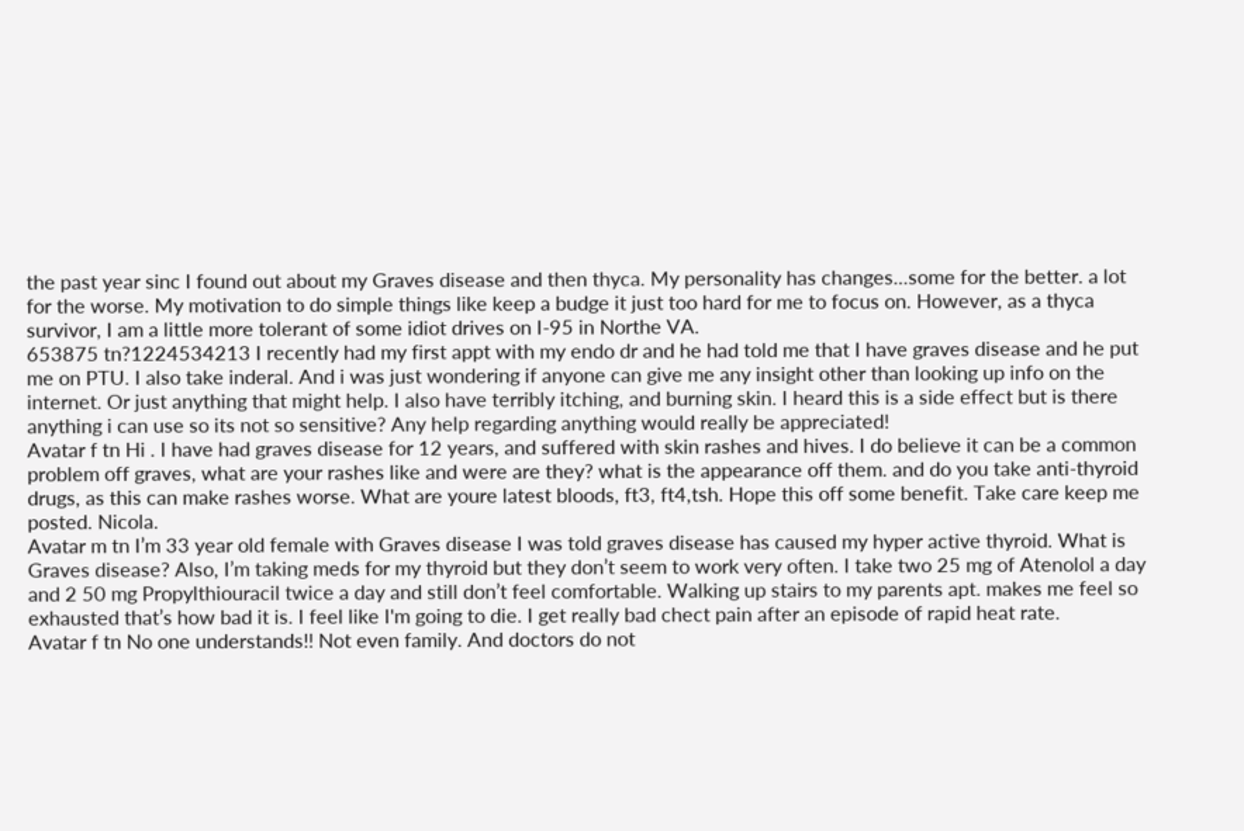the past year sinc I found out about my Graves disease and then thyca. My personality has changes...some for the better. a lot for the worse. My motivation to do simple things like keep a budge it just too hard for me to focus on. However, as a thyca survivor, I am a little more tolerant of some idiot drives on I-95 in Northe VA.
653875 tn?1224534213 I recently had my first appt with my endo dr and he had told me that I have graves disease and he put me on PTU. I also take inderal. And i was just wondering if anyone can give me any insight other than looking up info on the internet. Or just anything that might help. I also have terribly itching, and burning skin. I heard this is a side effect but is there anything i can use so its not so sensitive? Any help regarding anything would really be appreciated!
Avatar f tn Hi . I have had graves disease for 12 years, and suffered with skin rashes and hives. I do believe it can be a common problem off graves, what are your rashes like and were are they? what is the appearance off them. and do you take anti-thyroid drugs, as this can make rashes worse. What are youre latest bloods, ft3, ft4,tsh. Hope this off some benefit. Take care keep me posted. Nicola.
Avatar m tn I’m 33 year old female with Graves disease I was told graves disease has caused my hyper active thyroid. What is Graves disease? Also, I’m taking meds for my thyroid but they don’t seem to work very often. I take two 25 mg of Atenolol a day and 2 50 mg Propylthiouracil twice a day and still don’t feel comfortable. Walking up stairs to my parents apt. makes me feel so exhausted that’s how bad it is. I feel like I'm going to die. I get really bad chect pain after an episode of rapid heat rate.
Avatar f tn No one understands!! Not even family. And doctors do not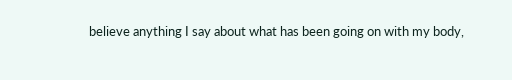believe anything I say about what has been going on with my body,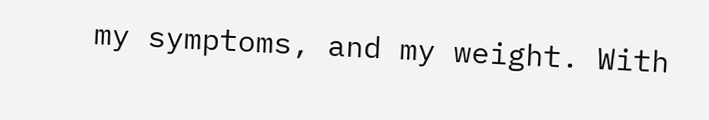my symptoms, and my weight. With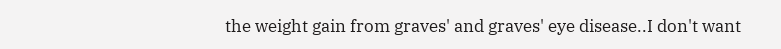the weight gain from graves' and graves' eye disease..I don't want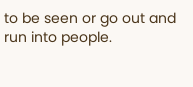to be seen or go out and run into people.